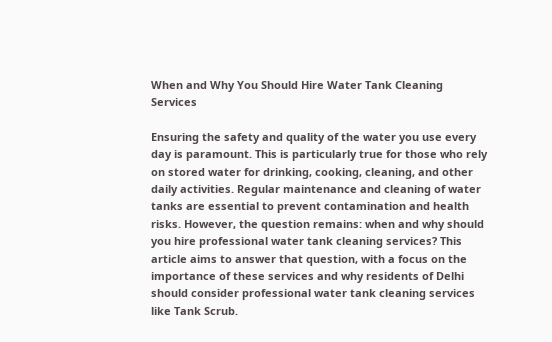When and Why You Should Hire Water Tank Cleaning Services

Ensuring the safety and quality of the water you use every day is paramount. This is particularly true for those who rely on stored water for drinking, cooking, cleaning, and other daily activities. Regular maintenance and cleaning of water tanks are essential to prevent contamination and health risks. However, the question remains: when and why should you hire professional water tank cleaning services? This article aims to answer that question, with a focus on the importance of these services and why residents of Delhi should consider professional water tank cleaning services like Tank Scrub.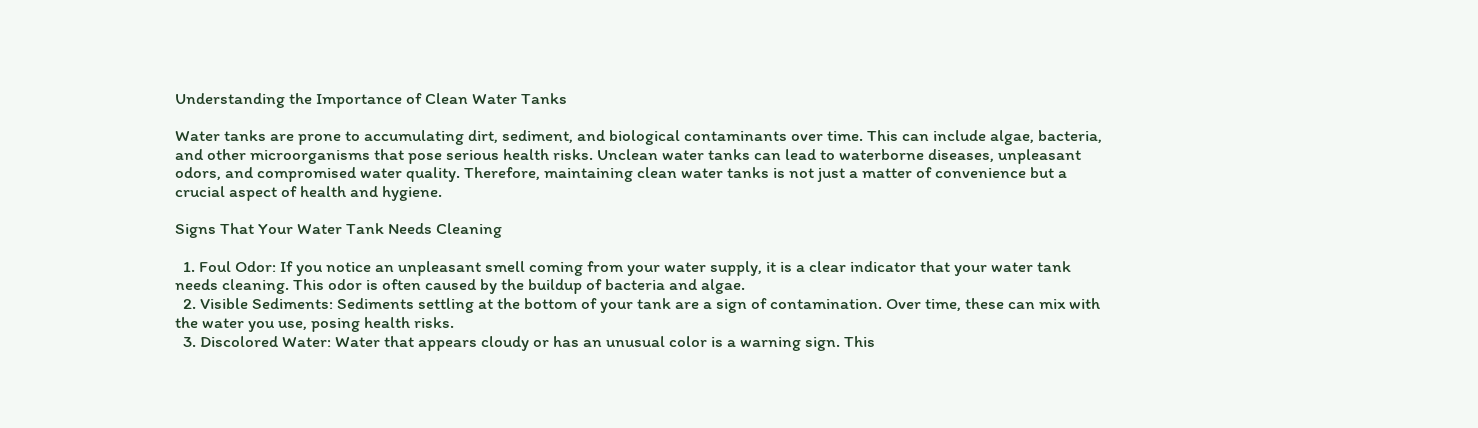Understanding the Importance of Clean Water Tanks

Water tanks are prone to accumulating dirt, sediment, and biological contaminants over time. This can include algae, bacteria, and other microorganisms that pose serious health risks. Unclean water tanks can lead to waterborne diseases, unpleasant odors, and compromised water quality. Therefore, maintaining clean water tanks is not just a matter of convenience but a crucial aspect of health and hygiene.

Signs That Your Water Tank Needs Cleaning

  1. Foul Odor: If you notice an unpleasant smell coming from your water supply, it is a clear indicator that your water tank needs cleaning. This odor is often caused by the buildup of bacteria and algae.
  2. Visible Sediments: Sediments settling at the bottom of your tank are a sign of contamination. Over time, these can mix with the water you use, posing health risks.
  3. Discolored Water: Water that appears cloudy or has an unusual color is a warning sign. This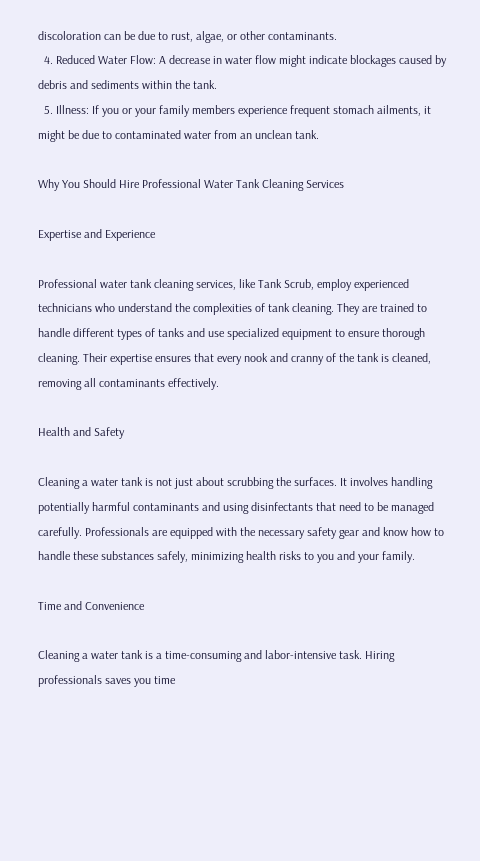discoloration can be due to rust, algae, or other contaminants.
  4. Reduced Water Flow: A decrease in water flow might indicate blockages caused by debris and sediments within the tank.
  5. Illness: If you or your family members experience frequent stomach ailments, it might be due to contaminated water from an unclean tank.

Why You Should Hire Professional Water Tank Cleaning Services

Expertise and Experience

Professional water tank cleaning services, like Tank Scrub, employ experienced technicians who understand the complexities of tank cleaning. They are trained to handle different types of tanks and use specialized equipment to ensure thorough cleaning. Their expertise ensures that every nook and cranny of the tank is cleaned, removing all contaminants effectively.

Health and Safety

Cleaning a water tank is not just about scrubbing the surfaces. It involves handling potentially harmful contaminants and using disinfectants that need to be managed carefully. Professionals are equipped with the necessary safety gear and know how to handle these substances safely, minimizing health risks to you and your family.

Time and Convenience

Cleaning a water tank is a time-consuming and labor-intensive task. Hiring professionals saves you time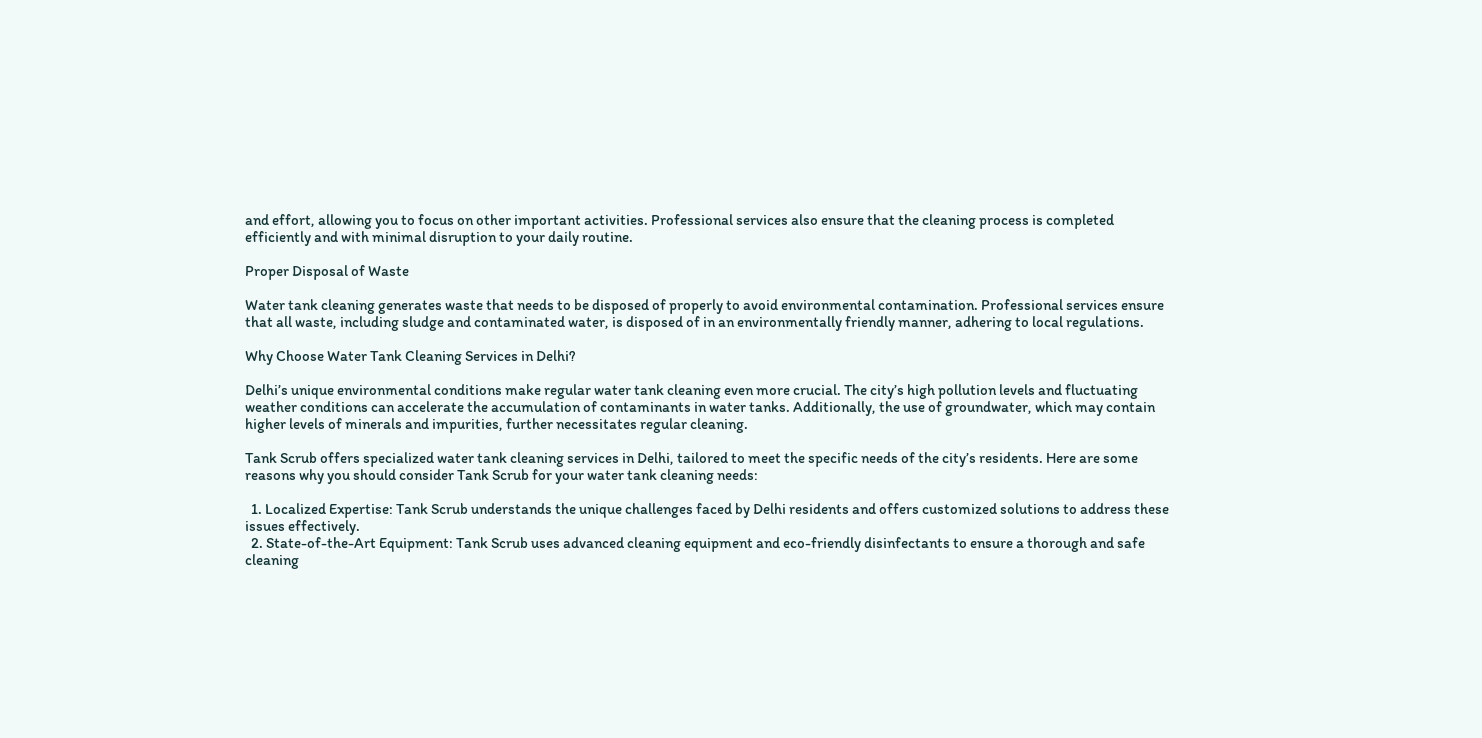and effort, allowing you to focus on other important activities. Professional services also ensure that the cleaning process is completed efficiently and with minimal disruption to your daily routine.

Proper Disposal of Waste

Water tank cleaning generates waste that needs to be disposed of properly to avoid environmental contamination. Professional services ensure that all waste, including sludge and contaminated water, is disposed of in an environmentally friendly manner, adhering to local regulations.

Why Choose Water Tank Cleaning Services in Delhi?

Delhi’s unique environmental conditions make regular water tank cleaning even more crucial. The city’s high pollution levels and fluctuating weather conditions can accelerate the accumulation of contaminants in water tanks. Additionally, the use of groundwater, which may contain higher levels of minerals and impurities, further necessitates regular cleaning.

Tank Scrub offers specialized water tank cleaning services in Delhi, tailored to meet the specific needs of the city’s residents. Here are some reasons why you should consider Tank Scrub for your water tank cleaning needs:

  1. Localized Expertise: Tank Scrub understands the unique challenges faced by Delhi residents and offers customized solutions to address these issues effectively.
  2. State-of-the-Art Equipment: Tank Scrub uses advanced cleaning equipment and eco-friendly disinfectants to ensure a thorough and safe cleaning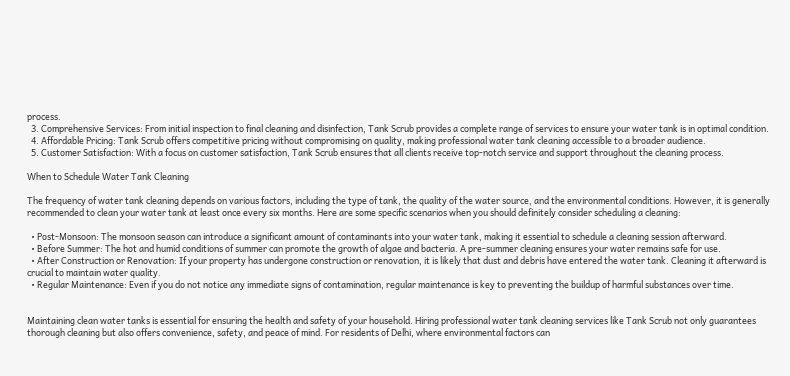process.
  3. Comprehensive Services: From initial inspection to final cleaning and disinfection, Tank Scrub provides a complete range of services to ensure your water tank is in optimal condition.
  4. Affordable Pricing: Tank Scrub offers competitive pricing without compromising on quality, making professional water tank cleaning accessible to a broader audience.
  5. Customer Satisfaction: With a focus on customer satisfaction, Tank Scrub ensures that all clients receive top-notch service and support throughout the cleaning process.

When to Schedule Water Tank Cleaning

The frequency of water tank cleaning depends on various factors, including the type of tank, the quality of the water source, and the environmental conditions. However, it is generally recommended to clean your water tank at least once every six months. Here are some specific scenarios when you should definitely consider scheduling a cleaning:

  • Post-Monsoon: The monsoon season can introduce a significant amount of contaminants into your water tank, making it essential to schedule a cleaning session afterward.
  • Before Summer: The hot and humid conditions of summer can promote the growth of algae and bacteria. A pre-summer cleaning ensures your water remains safe for use.
  • After Construction or Renovation: If your property has undergone construction or renovation, it is likely that dust and debris have entered the water tank. Cleaning it afterward is crucial to maintain water quality.
  • Regular Maintenance: Even if you do not notice any immediate signs of contamination, regular maintenance is key to preventing the buildup of harmful substances over time.


Maintaining clean water tanks is essential for ensuring the health and safety of your household. Hiring professional water tank cleaning services like Tank Scrub not only guarantees thorough cleaning but also offers convenience, safety, and peace of mind. For residents of Delhi, where environmental factors can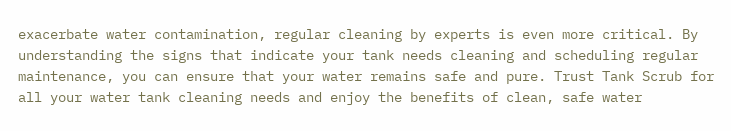exacerbate water contamination, regular cleaning by experts is even more critical. By understanding the signs that indicate your tank needs cleaning and scheduling regular maintenance, you can ensure that your water remains safe and pure. Trust Tank Scrub for all your water tank cleaning needs and enjoy the benefits of clean, safe water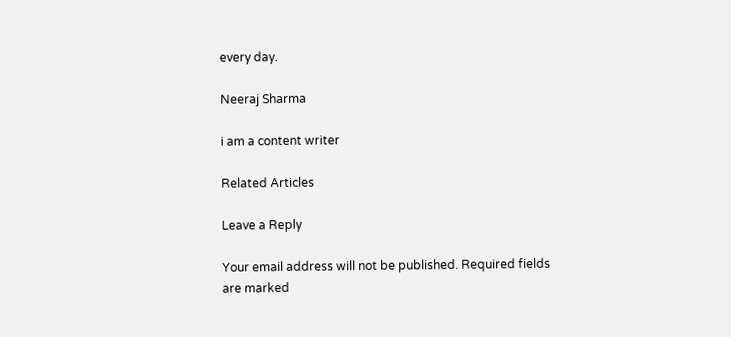every day.

Neeraj Sharma

i am a content writer

Related Articles

Leave a Reply

Your email address will not be published. Required fields are marked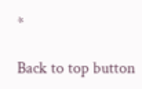*

Back to top button